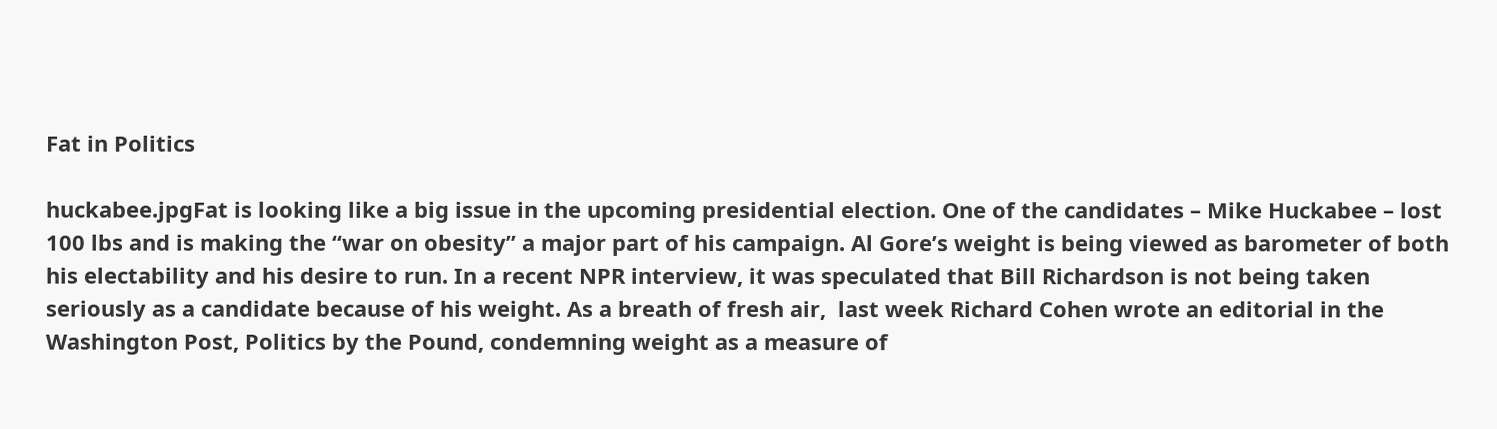Fat in Politics

huckabee.jpgFat is looking like a big issue in the upcoming presidential election. One of the candidates – Mike Huckabee – lost 100 lbs and is making the “war on obesity” a major part of his campaign. Al Gore’s weight is being viewed as barometer of both his electability and his desire to run. In a recent NPR interview, it was speculated that Bill Richardson is not being taken seriously as a candidate because of his weight. As a breath of fresh air,  last week Richard Cohen wrote an editorial in the Washington Post, Politics by the Pound, condemning weight as a measure of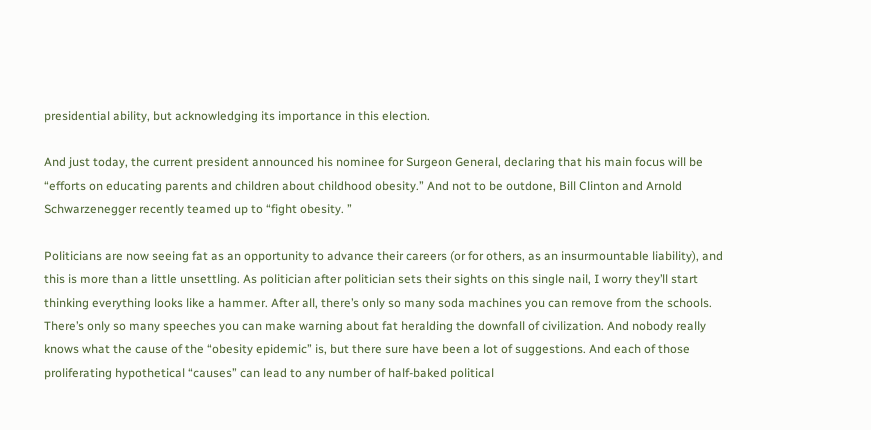presidential ability, but acknowledging its importance in this election.

And just today, the current president announced his nominee for Surgeon General, declaring that his main focus will be “efforts on educating parents and children about childhood obesity.” And not to be outdone, Bill Clinton and Arnold Schwarzenegger recently teamed up to “fight obesity. ”

Politicians are now seeing fat as an opportunity to advance their careers (or for others, as an insurmountable liability), and this is more than a little unsettling. As politician after politician sets their sights on this single nail, I worry they’ll start thinking everything looks like a hammer. After all, there’s only so many soda machines you can remove from the schools. There’s only so many speeches you can make warning about fat heralding the downfall of civilization. And nobody really knows what the cause of the “obesity epidemic” is, but there sure have been a lot of suggestions. And each of those proliferating hypothetical “causes” can lead to any number of half-baked political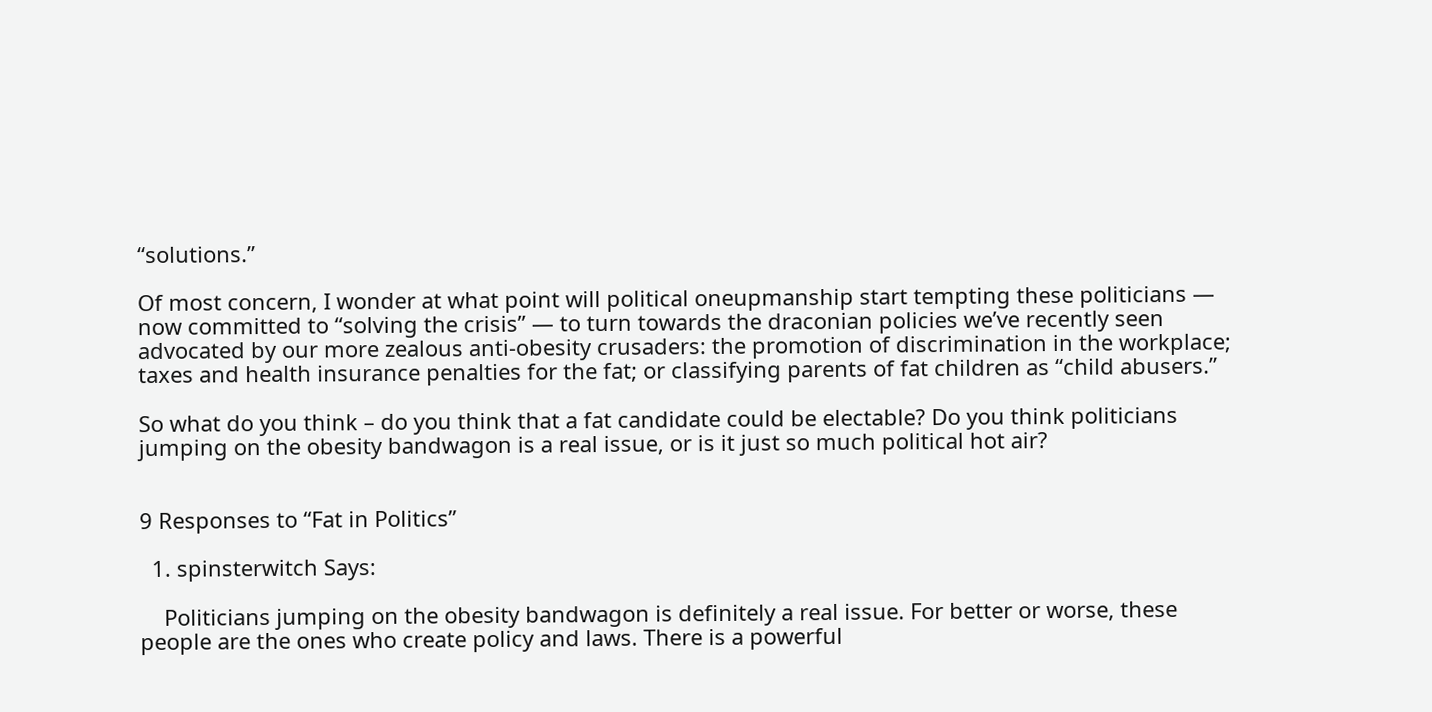“solutions.”

Of most concern, I wonder at what point will political oneupmanship start tempting these politicians — now committed to “solving the crisis” — to turn towards the draconian policies we’ve recently seen advocated by our more zealous anti-obesity crusaders: the promotion of discrimination in the workplace; taxes and health insurance penalties for the fat; or classifying parents of fat children as “child abusers.”

So what do you think – do you think that a fat candidate could be electable? Do you think politicians jumping on the obesity bandwagon is a real issue, or is it just so much political hot air?


9 Responses to “Fat in Politics”

  1. spinsterwitch Says:

    Politicians jumping on the obesity bandwagon is definitely a real issue. For better or worse, these people are the ones who create policy and laws. There is a powerful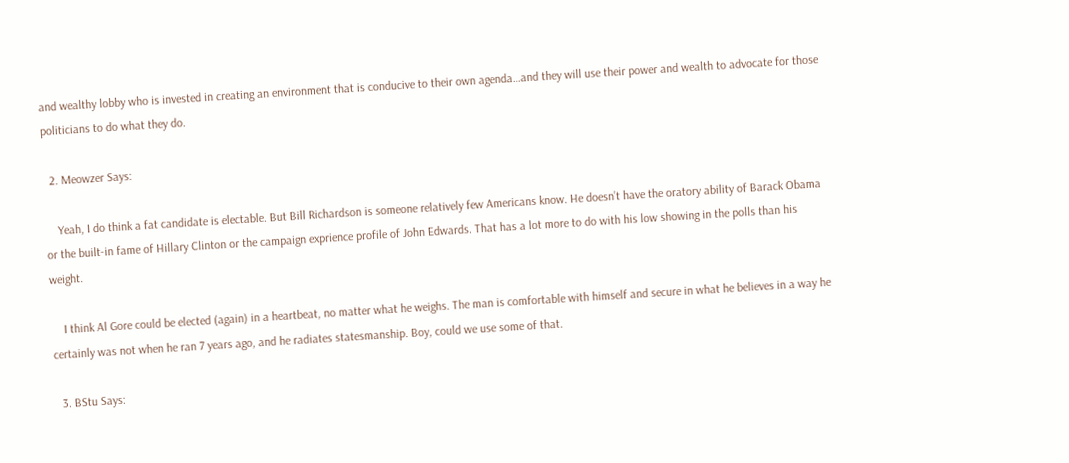and wealthy lobby who is invested in creating an environment that is conducive to their own agenda…and they will use their power and wealth to advocate for those politicians to do what they do.

  2. Meowzer Says:

    Yeah, I do think a fat candidate is electable. But Bill Richardson is someone relatively few Americans know. He doesn’t have the oratory ability of Barack Obama or the built-in fame of Hillary Clinton or the campaign exprience profile of John Edwards. That has a lot more to do with his low showing in the polls than his weight.

    I think Al Gore could be elected (again) in a heartbeat, no matter what he weighs. The man is comfortable with himself and secure in what he believes in a way he certainly was not when he ran 7 years ago, and he radiates statesmanship. Boy, could we use some of that.

  3. BStu Says: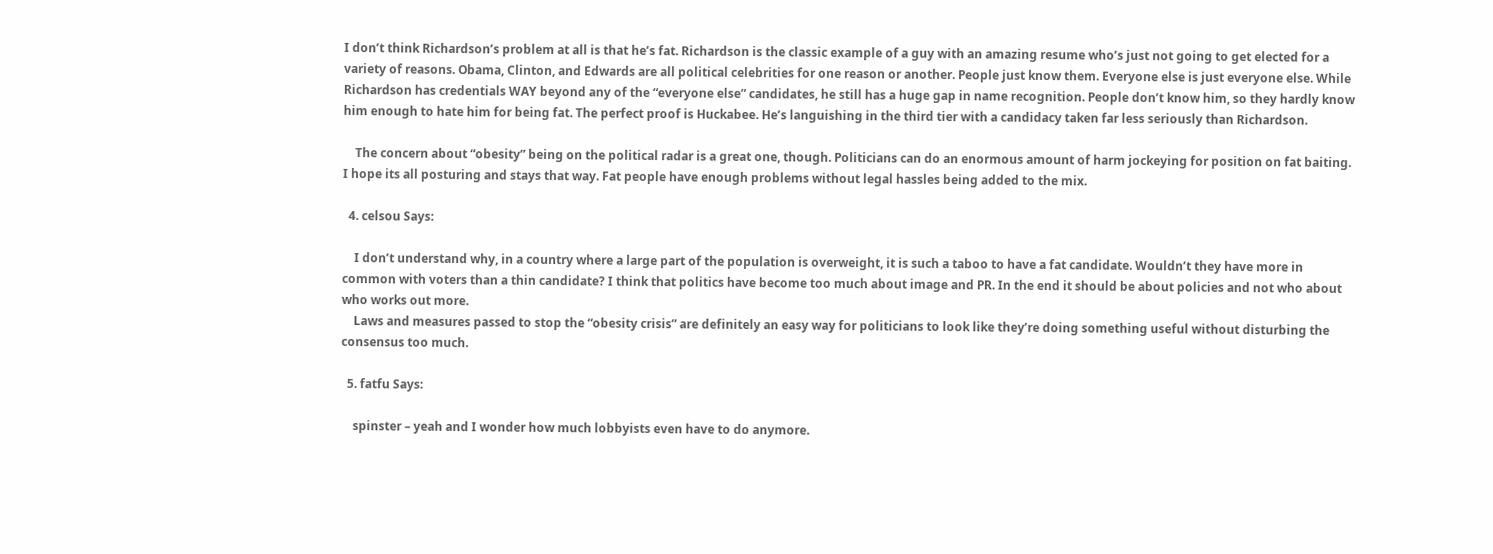I don’t think Richardson’s problem at all is that he’s fat. Richardson is the classic example of a guy with an amazing resume who’s just not going to get elected for a variety of reasons. Obama, Clinton, and Edwards are all political celebrities for one reason or another. People just know them. Everyone else is just everyone else. While Richardson has credentials WAY beyond any of the “everyone else” candidates, he still has a huge gap in name recognition. People don’t know him, so they hardly know him enough to hate him for being fat. The perfect proof is Huckabee. He’s languishing in the third tier with a candidacy taken far less seriously than Richardson.

    The concern about “obesity” being on the political radar is a great one, though. Politicians can do an enormous amount of harm jockeying for position on fat baiting. I hope its all posturing and stays that way. Fat people have enough problems without legal hassles being added to the mix.

  4. celsou Says:

    I don’t understand why, in a country where a large part of the population is overweight, it is such a taboo to have a fat candidate. Wouldn’t they have more in common with voters than a thin candidate? I think that politics have become too much about image and PR. In the end it should be about policies and not who about who works out more.
    Laws and measures passed to stop the “obesity crisis” are definitely an easy way for politicians to look like they’re doing something useful without disturbing the consensus too much.

  5. fatfu Says:

    spinster – yeah and I wonder how much lobbyists even have to do anymore.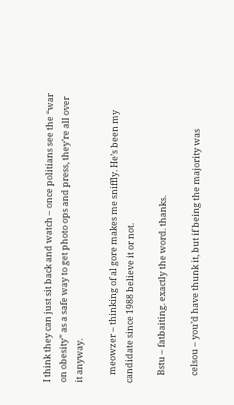I think they can just sit back and watch – once politians see the “war on obesity” as a safe way to get photo ops and press, they’re all over it anyway.

    meowzer – thinking of al gore makes me sniffly. He’s been my candidate since 1988 believe it or not.

    Bstu – fatbaiting. exactly the word. thanks.

    celsou – you’d have thunk it, but if being the majority was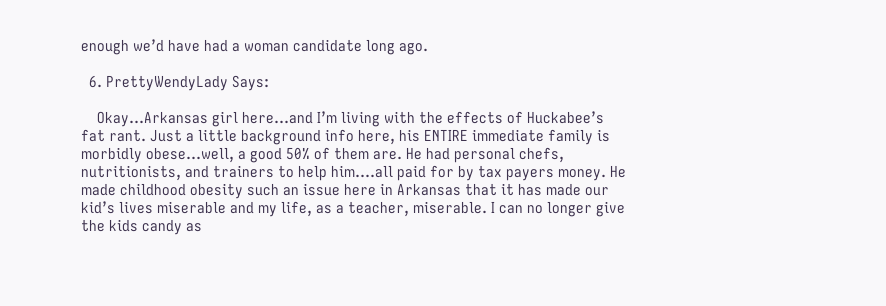enough we’d have had a woman candidate long ago.

  6. PrettyWendyLady Says:

    Okay…Arkansas girl here…and I’m living with the effects of Huckabee’s fat rant. Just a little background info here, his ENTIRE immediate family is morbidly obese…well, a good 50% of them are. He had personal chefs, nutritionists, and trainers to help him….all paid for by tax payers money. He made childhood obesity such an issue here in Arkansas that it has made our kid’s lives miserable and my life, as a teacher, miserable. I can no longer give the kids candy as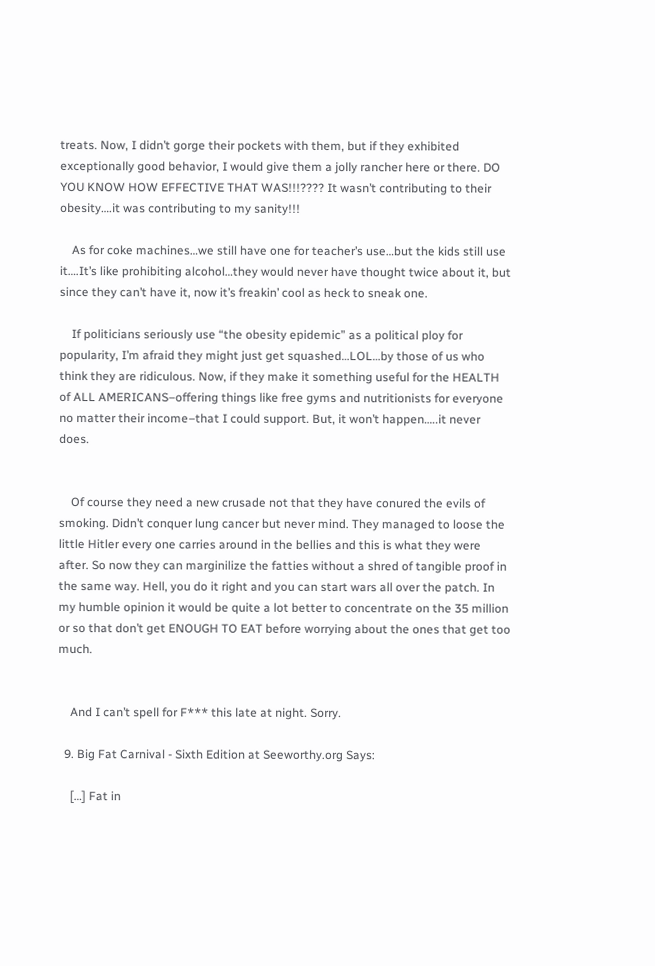treats. Now, I didn’t gorge their pockets with them, but if they exhibited exceptionally good behavior, I would give them a jolly rancher here or there. DO YOU KNOW HOW EFFECTIVE THAT WAS!!!???? It wasn’t contributing to their obesity….it was contributing to my sanity!!!

    As for coke machines…we still have one for teacher’s use…but the kids still use it….It’s like prohibiting alcohol…they would never have thought twice about it, but since they can’t have it, now it’s freakin’ cool as heck to sneak one.

    If politicians seriously use “the obesity epidemic” as a political ploy for popularity, I’m afraid they might just get squashed…LOL…by those of us who think they are ridiculous. Now, if they make it something useful for the HEALTH of ALL AMERICANS–offering things like free gyms and nutritionists for everyone no matter their income–that I could support. But, it won’t happen…..it never does.


    Of course they need a new crusade not that they have conured the evils of smoking. Didn’t conquer lung cancer but never mind. They managed to loose the little Hitler every one carries around in the bellies and this is what they were after. So now they can marginilize the fatties without a shred of tangible proof in the same way. Hell, you do it right and you can start wars all over the patch. In my humble opinion it would be quite a lot better to concentrate on the 35 million or so that don’t get ENOUGH TO EAT before worrying about the ones that get too much.


    And I can’t spell for F*** this late at night. Sorry.

  9. Big Fat Carnival - Sixth Edition at Seeworthy.org Says:

    […] Fat in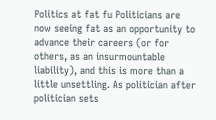Politics at fat fu Politicians are now seeing fat as an opportunity to advance their careers (or for others, as an insurmountable liability), and this is more than a little unsettling. As politician after politician sets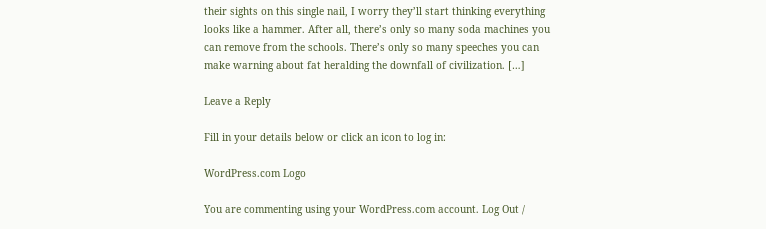their sights on this single nail, I worry they’ll start thinking everything looks like a hammer. After all, there’s only so many soda machines you can remove from the schools. There’s only so many speeches you can make warning about fat heralding the downfall of civilization. […]

Leave a Reply

Fill in your details below or click an icon to log in:

WordPress.com Logo

You are commenting using your WordPress.com account. Log Out /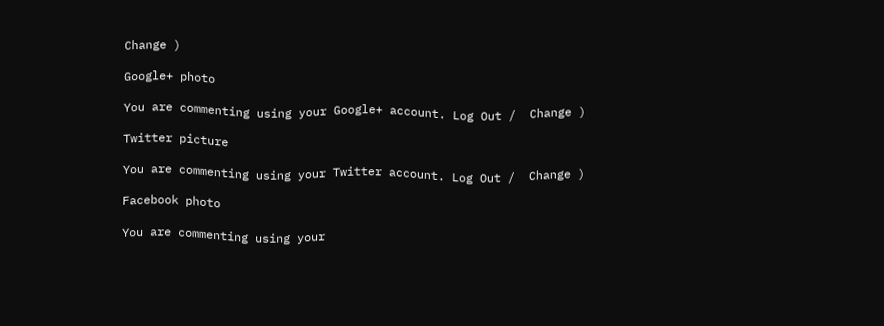Change )

Google+ photo

You are commenting using your Google+ account. Log Out /  Change )

Twitter picture

You are commenting using your Twitter account. Log Out /  Change )

Facebook photo

You are commenting using your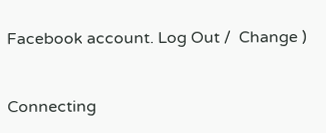Facebook account. Log Out /  Change )


Connecting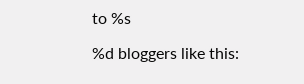to %s

%d bloggers like this: